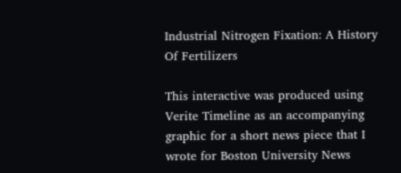Industrial Nitrogen Fixation: A History Of Fertilizers

This interactive was produced using Verite Timeline as an accompanying graphic for a short news piece that I wrote for Boston University News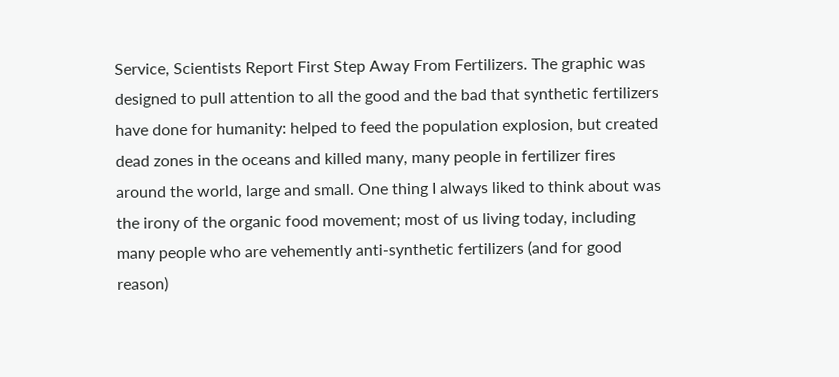Service, Scientists Report First Step Away From Fertilizers. The graphic was designed to pull attention to all the good and the bad that synthetic fertilizers have done for humanity: helped to feed the population explosion, but created dead zones in the oceans and killed many, many people in fertilizer fires around the world, large and small. One thing I always liked to think about was the irony of the organic food movement; most of us living today, including many people who are vehemently anti-synthetic fertilizers (and for good reason)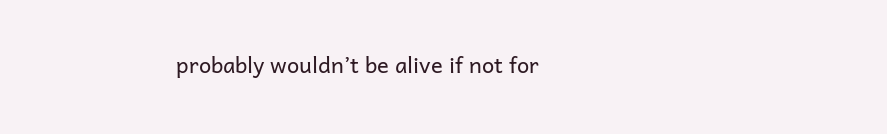probably wouldn’t be alive if not for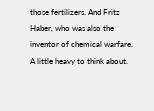those fertilizers. And Fritz Haber, who was also the inventor of chemical warfare. A little heavy to think about.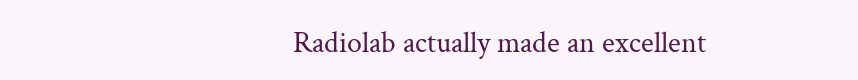Radiolab actually made an excellent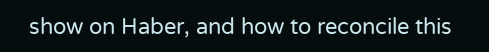show on Haber, and how to reconcile this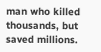man who killed thousands, but saved millions.